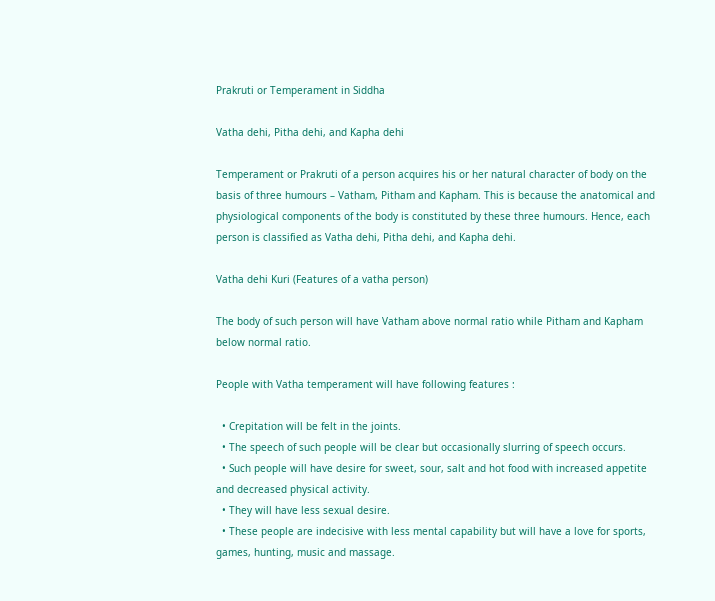Prakruti or Temperament in Siddha

Vatha dehi, Pitha dehi, and Kapha dehi

Temperament or Prakruti of a person acquires his or her natural character of body on the basis of three humours – Vatham, Pitham and Kapham. This is because the anatomical and physiological components of the body is constituted by these three humours. Hence, each person is classified as Vatha dehi, Pitha dehi, and Kapha dehi.

Vatha dehi Kuri (Features of a vatha person)

The body of such person will have Vatham above normal ratio while Pitham and Kapham below normal ratio.

People with Vatha temperament will have following features :

  • Crepitation will be felt in the joints.
  • The speech of such people will be clear but occasionally slurring of speech occurs.
  • Such people will have desire for sweet, sour, salt and hot food with increased appetite and decreased physical activity.
  • They will have less sexual desire.
  • These people are indecisive with less mental capability but will have a love for sports, games, hunting, music and massage.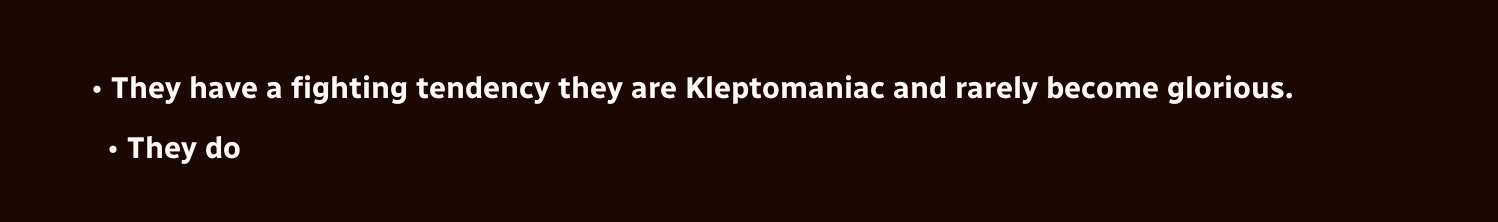• They have a fighting tendency they are Kleptomaniac and rarely become glorious.
  • They do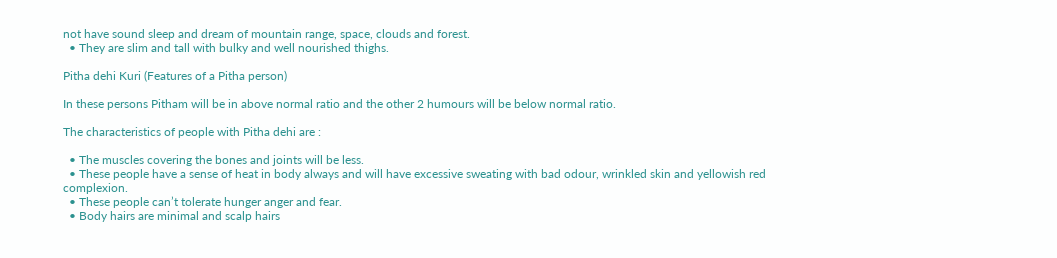not have sound sleep and dream of mountain range, space, clouds and forest.
  • They are slim and tall with bulky and well nourished thighs.

Pitha dehi Kuri (Features of a Pitha person)

In these persons Pitham will be in above normal ratio and the other 2 humours will be below normal ratio.

The characteristics of people with Pitha dehi are :

  • The muscles covering the bones and joints will be less.
  • These people have a sense of heat in body always and will have excessive sweating with bad odour, wrinkled skin and yellowish red complexion.
  • These people can’t tolerate hunger anger and fear.
  • Body hairs are minimal and scalp hairs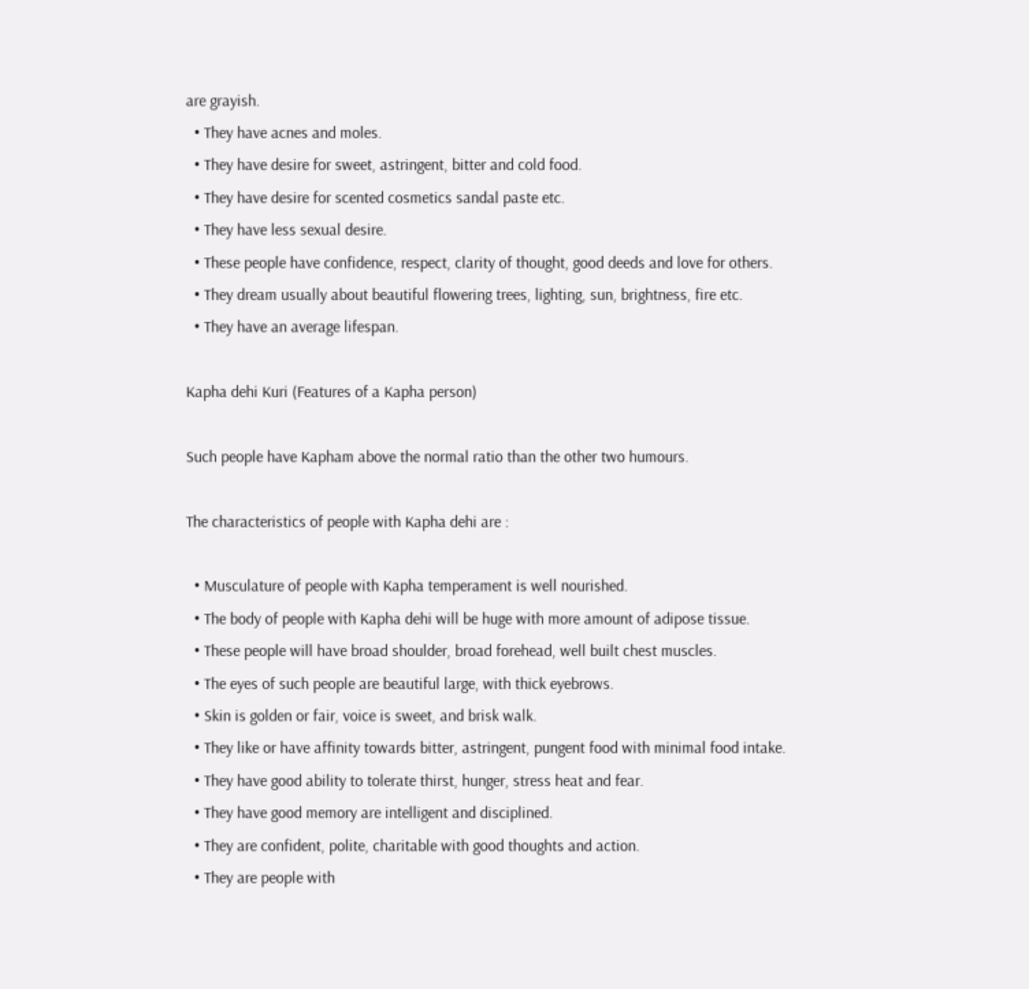are grayish.
  • They have acnes and moles.
  • They have desire for sweet, astringent, bitter and cold food.
  • They have desire for scented cosmetics sandal paste etc.
  • They have less sexual desire.
  • These people have confidence, respect, clarity of thought, good deeds and love for others.
  • They dream usually about beautiful flowering trees, lighting, sun, brightness, fire etc.
  • They have an average lifespan.

Kapha dehi Kuri (Features of a Kapha person)

Such people have Kapham above the normal ratio than the other two humours.

The characteristics of people with Kapha dehi are :

  • Musculature of people with Kapha temperament is well nourished.
  • The body of people with Kapha dehi will be huge with more amount of adipose tissue.
  • These people will have broad shoulder, broad forehead, well built chest muscles.
  • The eyes of such people are beautiful large, with thick eyebrows.
  • Skin is golden or fair, voice is sweet, and brisk walk.
  • They like or have affinity towards bitter, astringent, pungent food with minimal food intake.
  • They have good ability to tolerate thirst, hunger, stress heat and fear.
  • They have good memory are intelligent and disciplined.
  • They are confident, polite, charitable with good thoughts and action.
  • They are people with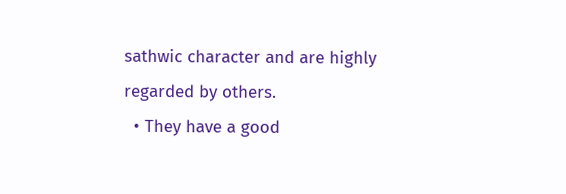sathwic character and are highly regarded by others.
  • They have a good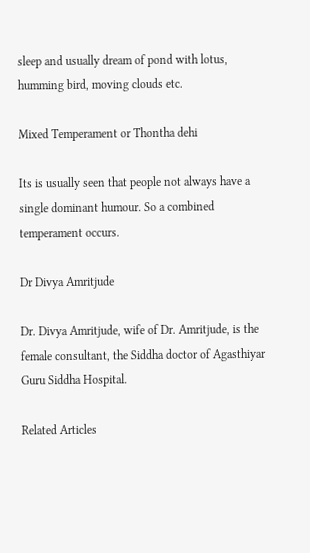sleep and usually dream of pond with lotus, humming bird, moving clouds etc.

Mixed Temperament or Thontha dehi

Its is usually seen that people not always have a single dominant humour. So a combined temperament occurs.

Dr Divya Amritjude

Dr. Divya Amritjude, wife of Dr. Amritjude, is the female consultant, the Siddha doctor of Agasthiyar Guru Siddha Hospital.

Related Articles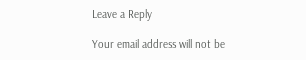Leave a Reply

Your email address will not be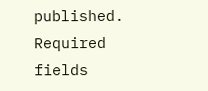published. Required fields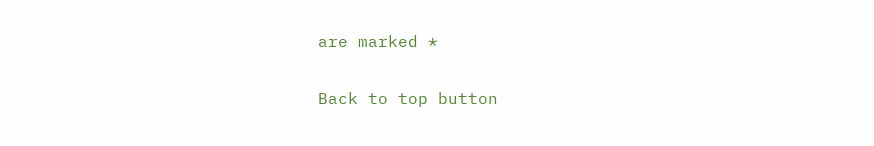are marked *

Back to top button